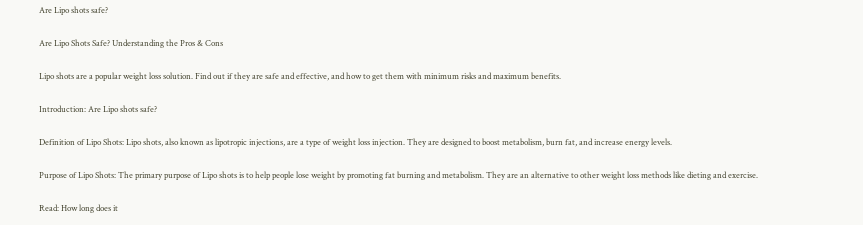Are Lipo shots safe?

Are Lipo Shots Safe? Understanding the Pros & Cons

Lipo shots are a popular weight loss solution. Find out if they are safe and effective, and how to get them with minimum risks and maximum benefits.

Introduction: Are Lipo shots safe?

Definition of Lipo Shots: Lipo shots, also known as lipotropic injections, are a type of weight loss injection. They are designed to boost metabolism, burn fat, and increase energy levels.

Purpose of Lipo Shots: The primary purpose of Lipo shots is to help people lose weight by promoting fat burning and metabolism. They are an alternative to other weight loss methods like dieting and exercise.

Read: How long does it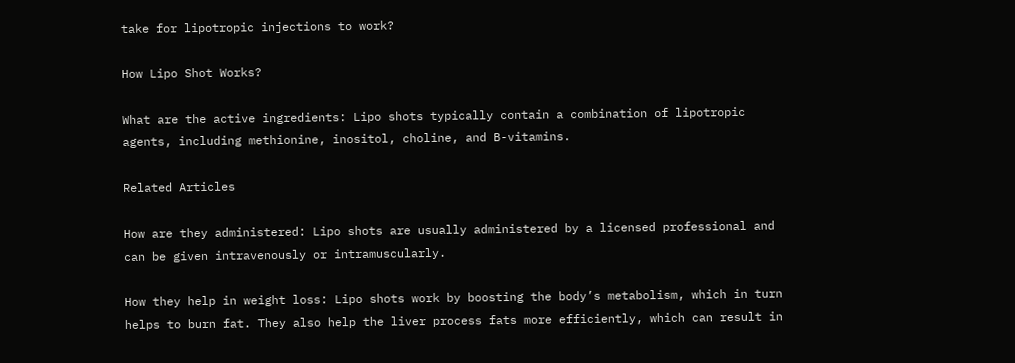take for lipotropic injections to work?

How Lipo Shot Works?

What are the active ingredients: Lipo shots typically contain a combination of lipotropic agents, including methionine, inositol, choline, and B-vitamins.

Related Articles

How are they administered: Lipo shots are usually administered by a licensed professional and can be given intravenously or intramuscularly.

How they help in weight loss: Lipo shots work by boosting the body’s metabolism, which in turn helps to burn fat. They also help the liver process fats more efficiently, which can result in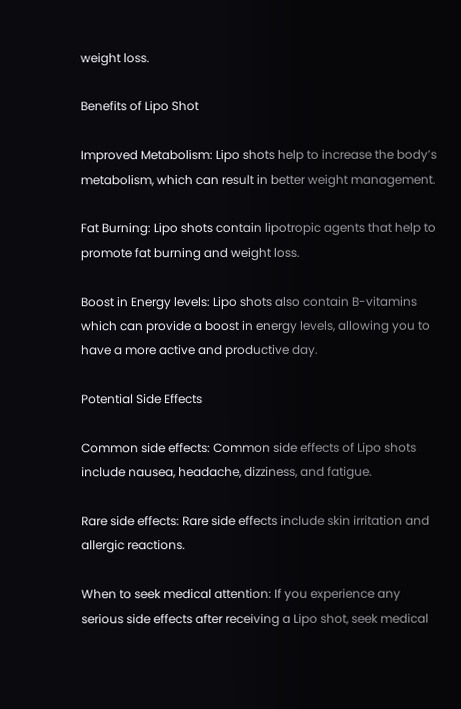weight loss.

Benefits of Lipo Shot

Improved Metabolism: Lipo shots help to increase the body’s metabolism, which can result in better weight management.

Fat Burning: Lipo shots contain lipotropic agents that help to promote fat burning and weight loss.

Boost in Energy levels: Lipo shots also contain B-vitamins which can provide a boost in energy levels, allowing you to have a more active and productive day.

Potential Side Effects

Common side effects: Common side effects of Lipo shots include nausea, headache, dizziness, and fatigue.

Rare side effects: Rare side effects include skin irritation and allergic reactions.

When to seek medical attention: If you experience any serious side effects after receiving a Lipo shot, seek medical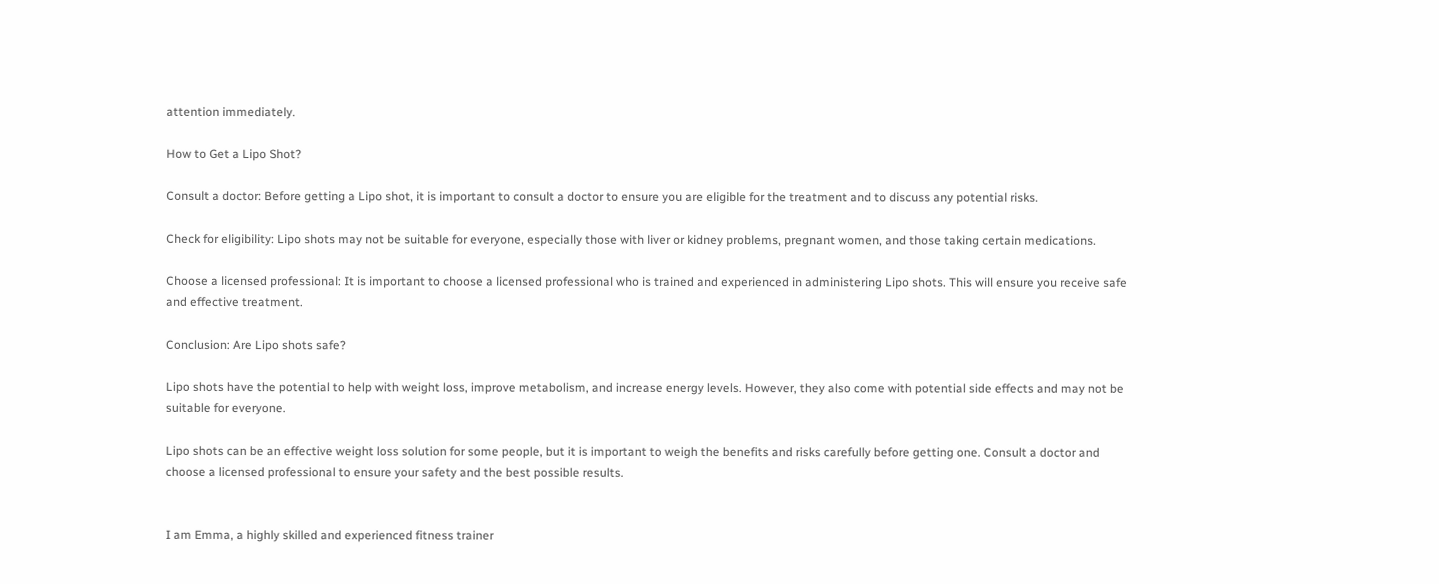attention immediately.

How to Get a Lipo Shot?

Consult a doctor: Before getting a Lipo shot, it is important to consult a doctor to ensure you are eligible for the treatment and to discuss any potential risks.

Check for eligibility: Lipo shots may not be suitable for everyone, especially those with liver or kidney problems, pregnant women, and those taking certain medications.

Choose a licensed professional: It is important to choose a licensed professional who is trained and experienced in administering Lipo shots. This will ensure you receive safe and effective treatment.

Conclusion: Are Lipo shots safe?

Lipo shots have the potential to help with weight loss, improve metabolism, and increase energy levels. However, they also come with potential side effects and may not be suitable for everyone.

Lipo shots can be an effective weight loss solution for some people, but it is important to weigh the benefits and risks carefully before getting one. Consult a doctor and choose a licensed professional to ensure your safety and the best possible results.


I am Emma, a highly skilled and experienced fitness trainer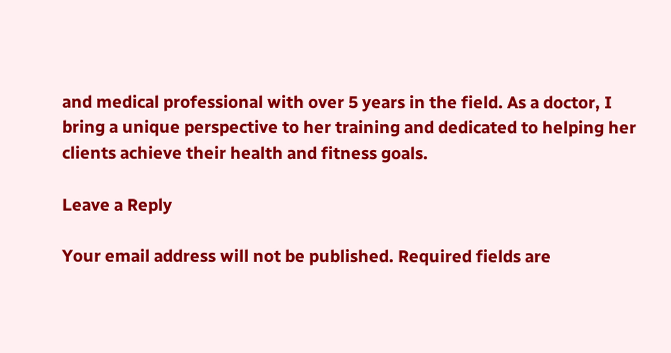and medical professional with over 5 years in the field. As a doctor, I bring a unique perspective to her training and dedicated to helping her clients achieve their health and fitness goals.

Leave a Reply

Your email address will not be published. Required fields are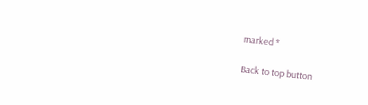marked *

Back to top button